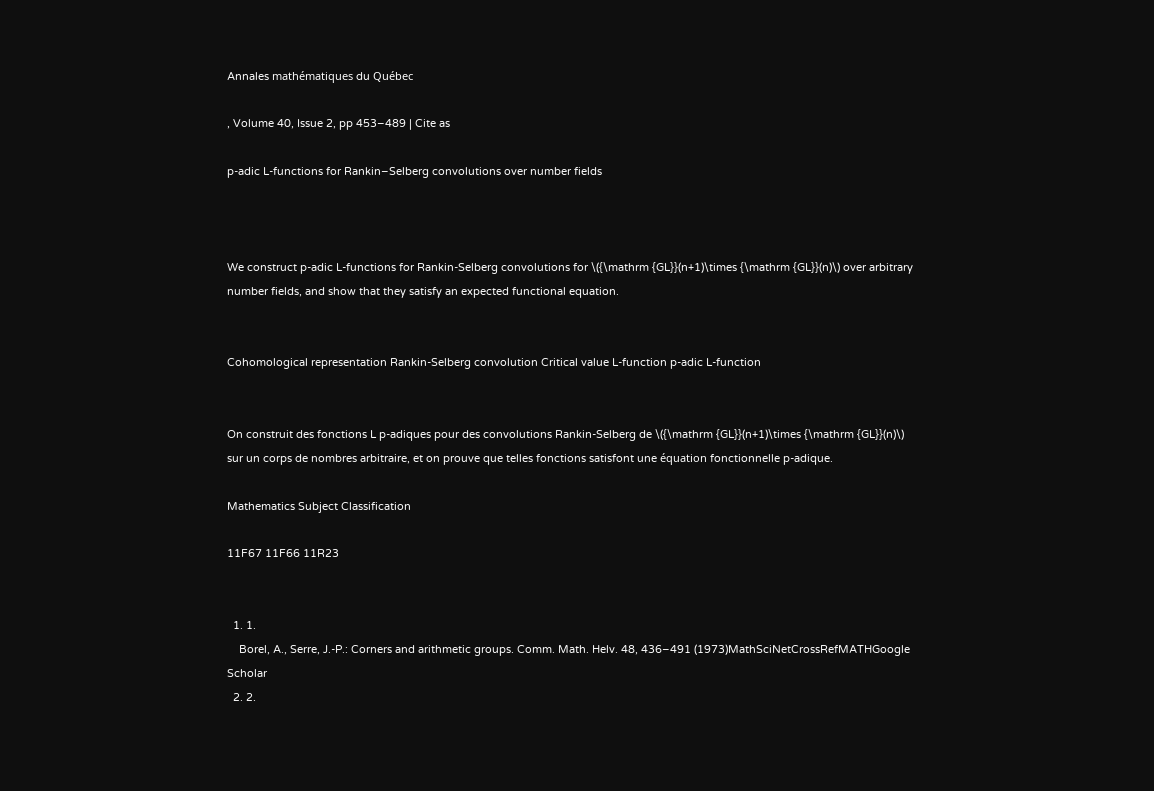Annales mathématiques du Québec

, Volume 40, Issue 2, pp 453–489 | Cite as

p-adic L-functions for Rankin–Selberg convolutions over number fields



We construct p-adic L-functions for Rankin-Selberg convolutions for \({\mathrm {GL}}(n+1)\times {\mathrm {GL}}(n)\) over arbitrary number fields, and show that they satisfy an expected functional equation.


Cohomological representation Rankin-Selberg convolution Critical value L-function p-adic L-function


On construit des fonctions L p-adiques pour des convolutions Rankin-Selberg de \({\mathrm {GL}}(n+1)\times {\mathrm {GL}}(n)\) sur un corps de nombres arbitraire, et on prouve que telles fonctions satisfont une équation fonctionnelle p-adique.

Mathematics Subject Classification

11F67 11F66 11R23


  1. 1.
    Borel, A., Serre, J.-P.: Corners and arithmetic groups. Comm. Math. Helv. 48, 436–491 (1973)MathSciNetCrossRefMATHGoogle Scholar
  2. 2.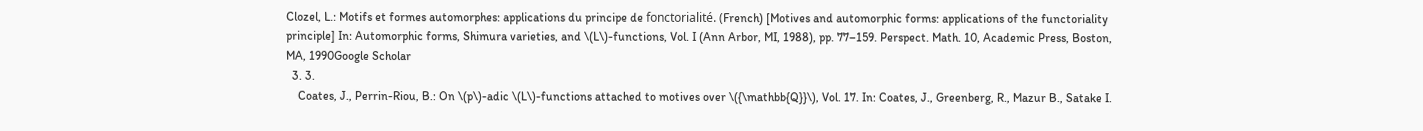Clozel, L.: Motifs et formes automorphes: applications du principe de fonctorialité. (French) [Motives and automorphic forms: applications of the functoriality principle] In: Automorphic forms, Shimura varieties, and \(L\)-functions, Vol. I (Ann Arbor, MI, 1988), pp. 77–159. Perspect. Math. 10, Academic Press, Boston, MA, 1990Google Scholar
  3. 3.
    Coates, J., Perrin-Riou, B.: On \(p\)-adic \(L\)-functions attached to motives over \({\mathbb{Q}}\), Vol. 17. In: Coates, J., Greenberg, R., Mazur B., Satake I.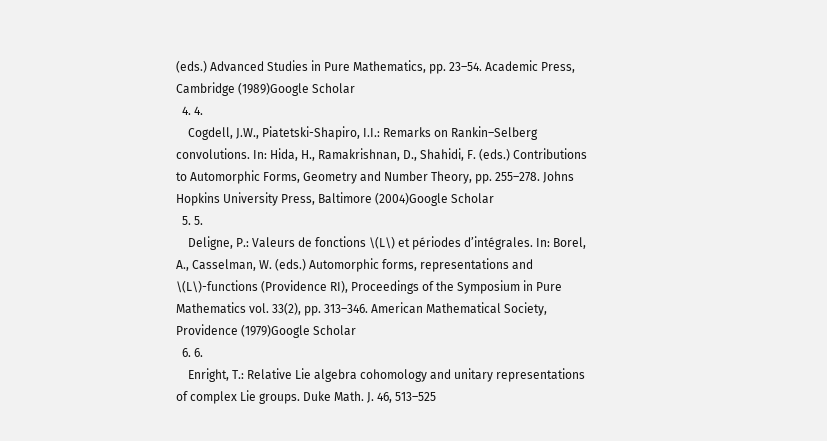(eds.) Advanced Studies in Pure Mathematics, pp. 23–54. Academic Press, Cambridge (1989)Google Scholar
  4. 4.
    Cogdell, J.W., Piatetski-Shapiro, I.I.: Remarks on Rankin–Selberg convolutions. In: Hida, H., Ramakrishnan, D., Shahidi, F. (eds.) Contributions to Automorphic Forms, Geometry and Number Theory, pp. 255–278. Johns Hopkins University Press, Baltimore (2004)Google Scholar
  5. 5.
    Deligne, P.: Valeurs de fonctions \(L\) et périodes d’intégrales. In: Borel, A., Casselman, W. (eds.) Automorphic forms, representations and \(L\)-functions (Providence RI), Proceedings of the Symposium in Pure Mathematics vol. 33(2), pp. 313–346. American Mathematical Society, Providence (1979)Google Scholar
  6. 6.
    Enright, T.: Relative Lie algebra cohomology and unitary representations of complex Lie groups. Duke Math. J. 46, 513–525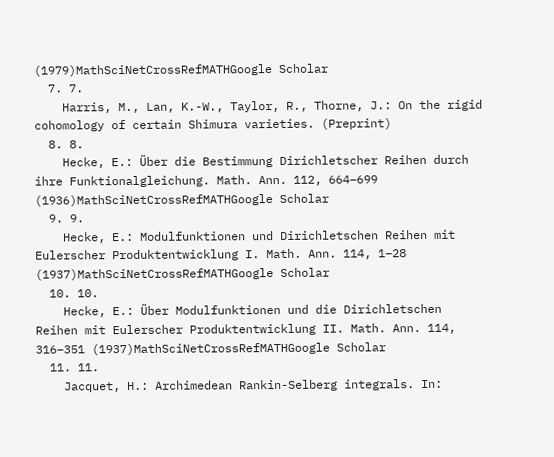(1979)MathSciNetCrossRefMATHGoogle Scholar
  7. 7.
    Harris, M., Lan, K.-W., Taylor, R., Thorne, J.: On the rigid cohomology of certain Shimura varieties. (Preprint)
  8. 8.
    Hecke, E.: Über die Bestimmung Dirichletscher Reihen durch ihre Funktionalgleichung. Math. Ann. 112, 664–699 (1936)MathSciNetCrossRefMATHGoogle Scholar
  9. 9.
    Hecke, E.: Modulfunktionen und Dirichletschen Reihen mit Eulerscher Produktentwicklung I. Math. Ann. 114, 1–28 (1937)MathSciNetCrossRefMATHGoogle Scholar
  10. 10.
    Hecke, E.: Über Modulfunktionen und die Dirichletschen Reihen mit Eulerscher Produktentwicklung II. Math. Ann. 114, 316–351 (1937)MathSciNetCrossRefMATHGoogle Scholar
  11. 11.
    Jacquet, H.: Archimedean Rankin-Selberg integrals. In: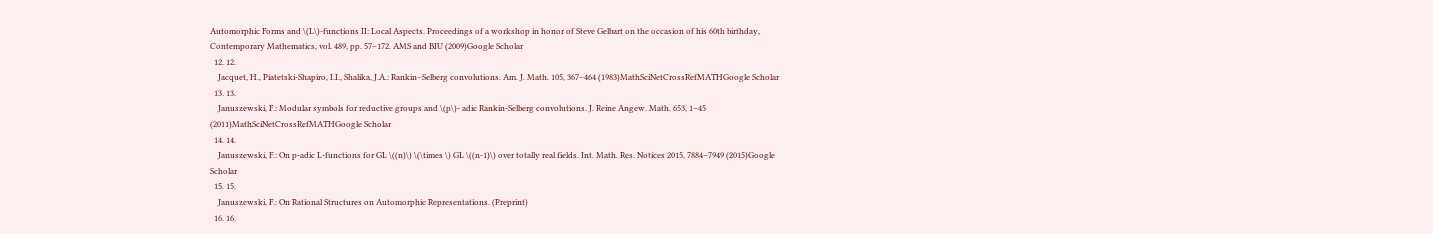Automorphic Forms and \(L\)-functions II: Local Aspects. Proceedings of a workshop in honor of Steve Gelbart on the occasion of his 60th birthday, Contemporary Mathematics, vol. 489, pp. 57–172. AMS and BIU (2009)Google Scholar
  12. 12.
    Jacquet, H., Piatetski-Shapiro, I.I., Shalika, J.A.: Rankin–Selberg convolutions. Am. J. Math. 105, 367–464 (1983)MathSciNetCrossRefMATHGoogle Scholar
  13. 13.
    Januszewski, F.: Modular symbols for reductive groups and \(p\)- adic Rankin-Selberg convolutions. J. Reine Angew. Math. 653, 1–45 (2011)MathSciNetCrossRefMATHGoogle Scholar
  14. 14.
    Januszewski, F.: On p-adic L-functions for GL \((n)\) \(\times \) GL \((n-1)\) over totally real fields. Int. Math. Res. Notices 2015, 7884–7949 (2015)Google Scholar
  15. 15.
    Januszewski, F.: On Rational Structures on Automorphic Representations. (Preprint)
  16. 16.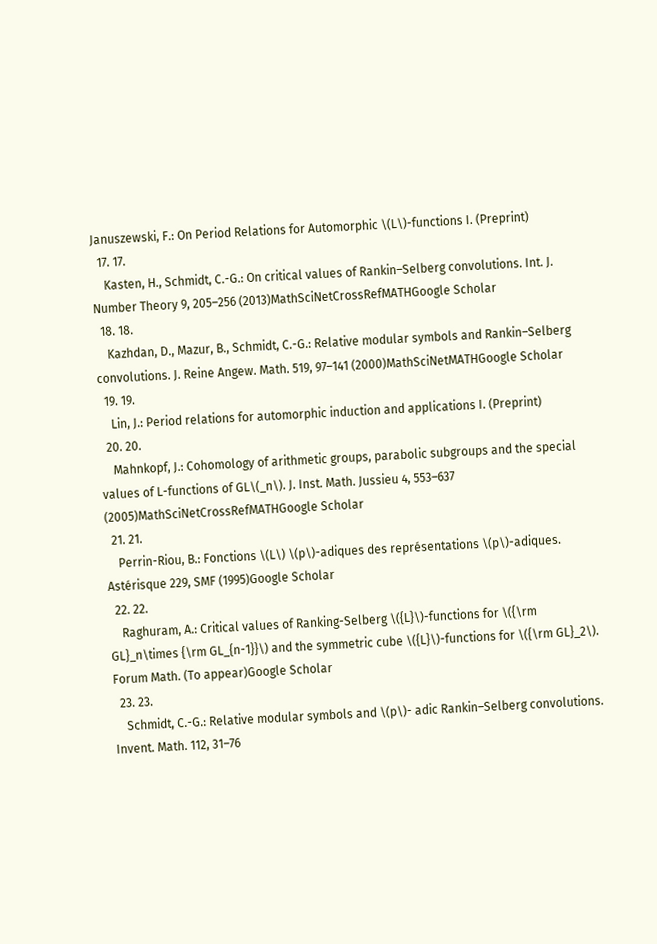Januszewski, F.: On Period Relations for Automorphic \(L\)-functions I. (Preprint)
  17. 17.
    Kasten, H., Schmidt, C.-G.: On critical values of Rankin–Selberg convolutions. Int. J. Number Theory 9, 205–256 (2013)MathSciNetCrossRefMATHGoogle Scholar
  18. 18.
    Kazhdan, D., Mazur, B., Schmidt, C.-G.: Relative modular symbols and Rankin–Selberg convolutions. J. Reine Angew. Math. 519, 97–141 (2000)MathSciNetMATHGoogle Scholar
  19. 19.
    Lin, J.: Period relations for automorphic induction and applications I. (Preprint)
  20. 20.
    Mahnkopf, J.: Cohomology of arithmetic groups, parabolic subgroups and the special values of L-functions of GL\(_n\). J. Inst. Math. Jussieu 4, 553–637 (2005)MathSciNetCrossRefMATHGoogle Scholar
  21. 21.
    Perrin-Riou, B.: Fonctions \(L\) \(p\)-adiques des représentations \(p\)-adiques. Astérisque 229, SMF (1995)Google Scholar
  22. 22.
    Raghuram, A.: Critical values of Ranking-Selberg \({L}\)-functions for \({\rm GL}_n\times {\rm GL_{n-1}}\) and the symmetric cube \({L}\)-functions for \({\rm GL}_2\). Forum Math. (To appear)Google Scholar
  23. 23.
    Schmidt, C.-G.: Relative modular symbols and \(p\)- adic Rankin–Selberg convolutions. Invent. Math. 112, 31–76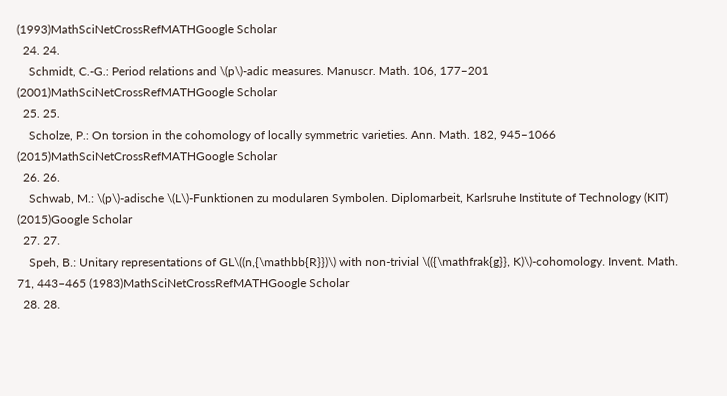(1993)MathSciNetCrossRefMATHGoogle Scholar
  24. 24.
    Schmidt, C.-G.: Period relations and \(p\)-adic measures. Manuscr. Math. 106, 177–201 (2001)MathSciNetCrossRefMATHGoogle Scholar
  25. 25.
    Scholze, P.: On torsion in the cohomology of locally symmetric varieties. Ann. Math. 182, 945–1066 (2015)MathSciNetCrossRefMATHGoogle Scholar
  26. 26.
    Schwab, M.: \(p\)-adische \(L\)-Funktionen zu modularen Symbolen. Diplomarbeit, Karlsruhe Institute of Technology (KIT) (2015)Google Scholar
  27. 27.
    Speh, B.: Unitary representations of GL\((n,{\mathbb{R}})\) with non-trivial \(({\mathfrak{g}}, K)\)-cohomology. Invent. Math. 71, 443–465 (1983)MathSciNetCrossRefMATHGoogle Scholar
  28. 28.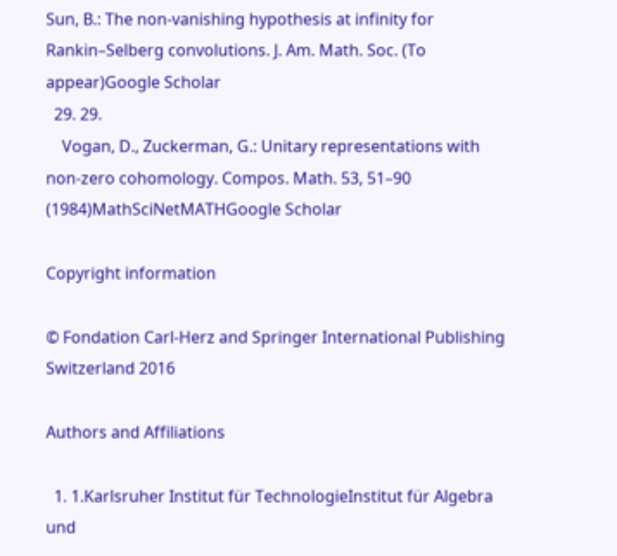Sun, B.: The non-vanishing hypothesis at infinity for Rankin–Selberg convolutions. J. Am. Math. Soc. (To appear)Google Scholar
  29. 29.
    Vogan, D., Zuckerman, G.: Unitary representations with non-zero cohomology. Compos. Math. 53, 51–90 (1984)MathSciNetMATHGoogle Scholar

Copyright information

© Fondation Carl-Herz and Springer International Publishing Switzerland 2016

Authors and Affiliations

  1. 1.Karlsruher Institut für TechnologieInstitut für Algebra und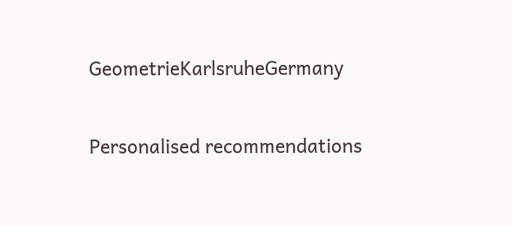GeometrieKarlsruheGermany

Personalised recommendations